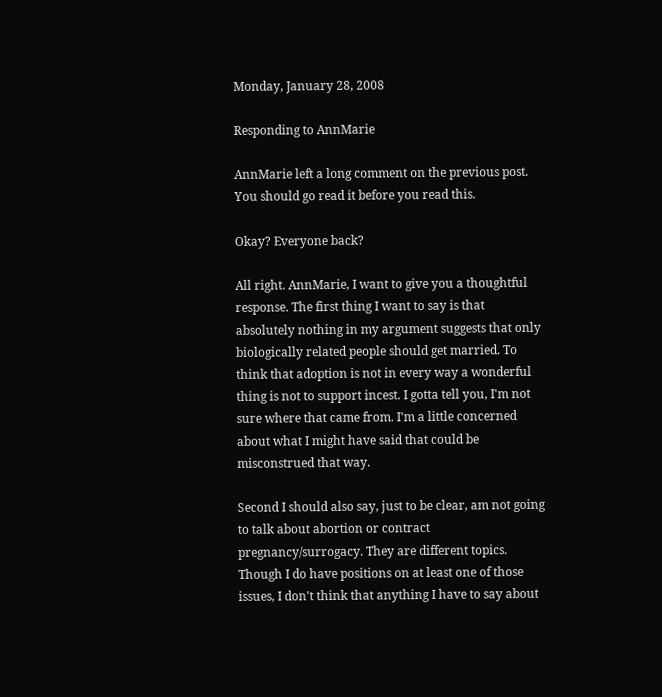Monday, January 28, 2008

Responding to AnnMarie

AnnMarie left a long comment on the previous post. You should go read it before you read this.

Okay? Everyone back?

All right. AnnMarie, I want to give you a thoughtful response. The first thing I want to say is that absolutely nothing in my argument suggests that only biologically related people should get married. To think that adoption is not in every way a wonderful thing is not to support incest. I gotta tell you, I'm not sure where that came from. I'm a little concerned about what I might have said that could be misconstrued that way.

Second I should also say, just to be clear, am not going to talk about abortion or contract pregnancy/surrogacy. They are different topics. Though I do have positions on at least one of those issues, I don't think that anything I have to say about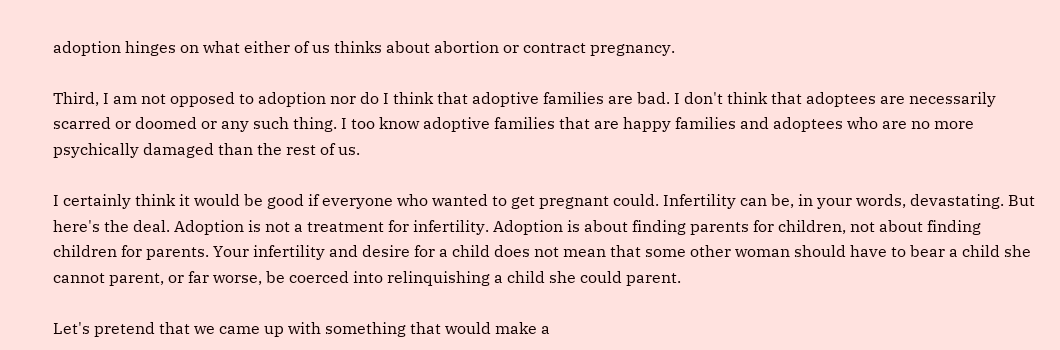adoption hinges on what either of us thinks about abortion or contract pregnancy.

Third, I am not opposed to adoption nor do I think that adoptive families are bad. I don't think that adoptees are necessarily scarred or doomed or any such thing. I too know adoptive families that are happy families and adoptees who are no more psychically damaged than the rest of us.

I certainly think it would be good if everyone who wanted to get pregnant could. Infertility can be, in your words, devastating. But here's the deal. Adoption is not a treatment for infertility. Adoption is about finding parents for children, not about finding children for parents. Your infertility and desire for a child does not mean that some other woman should have to bear a child she cannot parent, or far worse, be coerced into relinquishing a child she could parent.

Let's pretend that we came up with something that would make a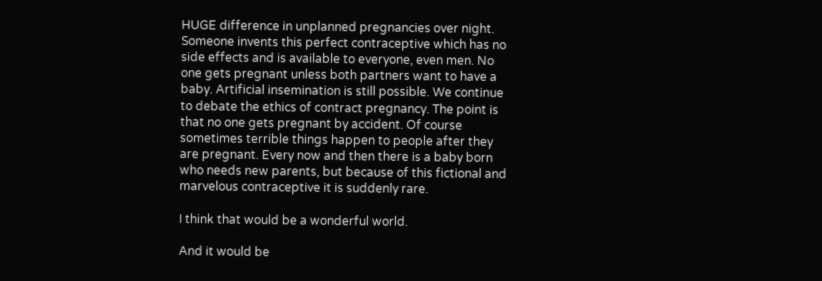HUGE difference in unplanned pregnancies over night. Someone invents this perfect contraceptive which has no side effects and is available to everyone, even men. No one gets pregnant unless both partners want to have a baby. Artificial insemination is still possible. We continue to debate the ethics of contract pregnancy. The point is that no one gets pregnant by accident. Of course sometimes terrible things happen to people after they are pregnant. Every now and then there is a baby born who needs new parents, but because of this fictional and marvelous contraceptive it is suddenly rare.

I think that would be a wonderful world.

And it would be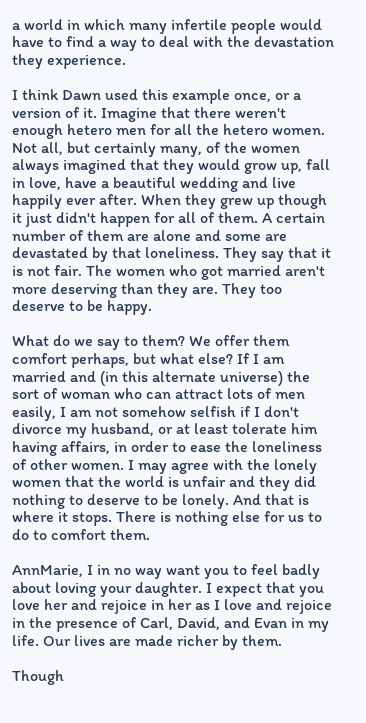a world in which many infertile people would have to find a way to deal with the devastation they experience.

I think Dawn used this example once, or a version of it. Imagine that there weren't enough hetero men for all the hetero women. Not all, but certainly many, of the women always imagined that they would grow up, fall in love, have a beautiful wedding and live happily ever after. When they grew up though it just didn't happen for all of them. A certain number of them are alone and some are devastated by that loneliness. They say that it is not fair. The women who got married aren't more deserving than they are. They too deserve to be happy.

What do we say to them? We offer them comfort perhaps, but what else? If I am married and (in this alternate universe) the sort of woman who can attract lots of men easily, I am not somehow selfish if I don't divorce my husband, or at least tolerate him having affairs, in order to ease the loneliness of other women. I may agree with the lonely women that the world is unfair and they did nothing to deserve to be lonely. And that is where it stops. There is nothing else for us to do to comfort them.

AnnMarie, I in no way want you to feel badly about loving your daughter. I expect that you love her and rejoice in her as I love and rejoice in the presence of Carl, David, and Evan in my life. Our lives are made richer by them.

Though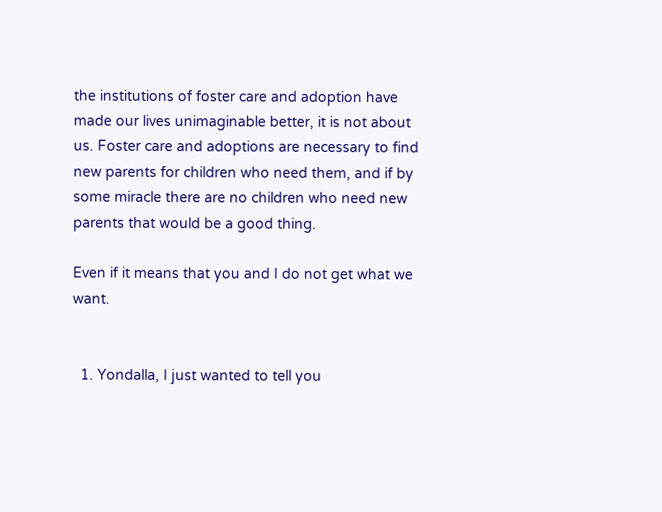the institutions of foster care and adoption have made our lives unimaginable better, it is not about us. Foster care and adoptions are necessary to find new parents for children who need them, and if by some miracle there are no children who need new parents that would be a good thing.

Even if it means that you and I do not get what we want.


  1. Yondalla, I just wanted to tell you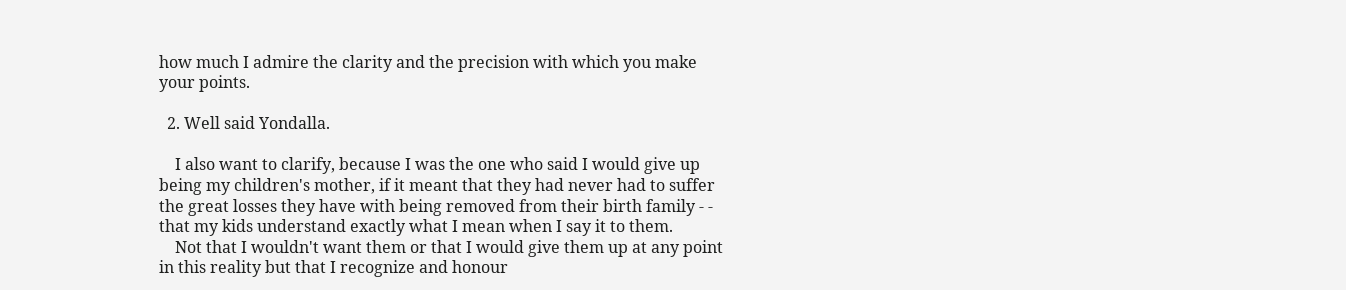how much I admire the clarity and the precision with which you make your points.

  2. Well said Yondalla.

    I also want to clarify, because I was the one who said I would give up being my children's mother, if it meant that they had never had to suffer the great losses they have with being removed from their birth family - - that my kids understand exactly what I mean when I say it to them.
    Not that I wouldn't want them or that I would give them up at any point in this reality but that I recognize and honour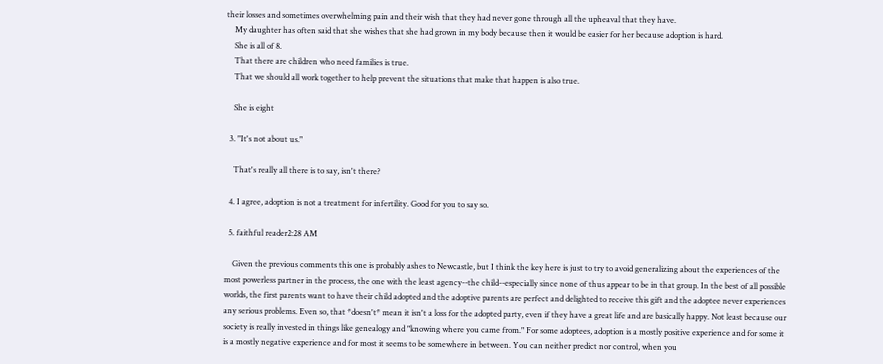their losses and sometimes overwhelming pain and their wish that they had never gone through all the upheaval that they have.
    My daughter has often said that she wishes that she had grown in my body because then it would be easier for her because adoption is hard.
    She is all of 8.
    That there are children who need families is true.
    That we should all work together to help prevent the situations that make that happen is also true.

    She is eight

  3. "It's not about us."

    That's really all there is to say, isn't there?

  4. I agree, adoption is not a treatment for infertility. Good for you to say so.

  5. faithful reader2:28 AM

    Given the previous comments this one is probably ashes to Newcastle, but I think the key here is just to try to avoid generalizing about the experiences of the most powerless partner in the process, the one with the least agency--the child--especially since none of thus appear to be in that group. In the best of all possible worlds, the first parents want to have their child adopted and the adoptive parents are perfect and delighted to receive this gift and the adoptee never experiences any serious problems. Even so, that *doesn't* mean it isn't a loss for the adopted party, even if they have a great life and are basically happy. Not least because our society is really invested in things like genealogy and "knowing where you came from." For some adoptees, adoption is a mostly positive experience and for some it is a mostly negative experience and for most it seems to be somewhere in between. You can neither predict nor control, when you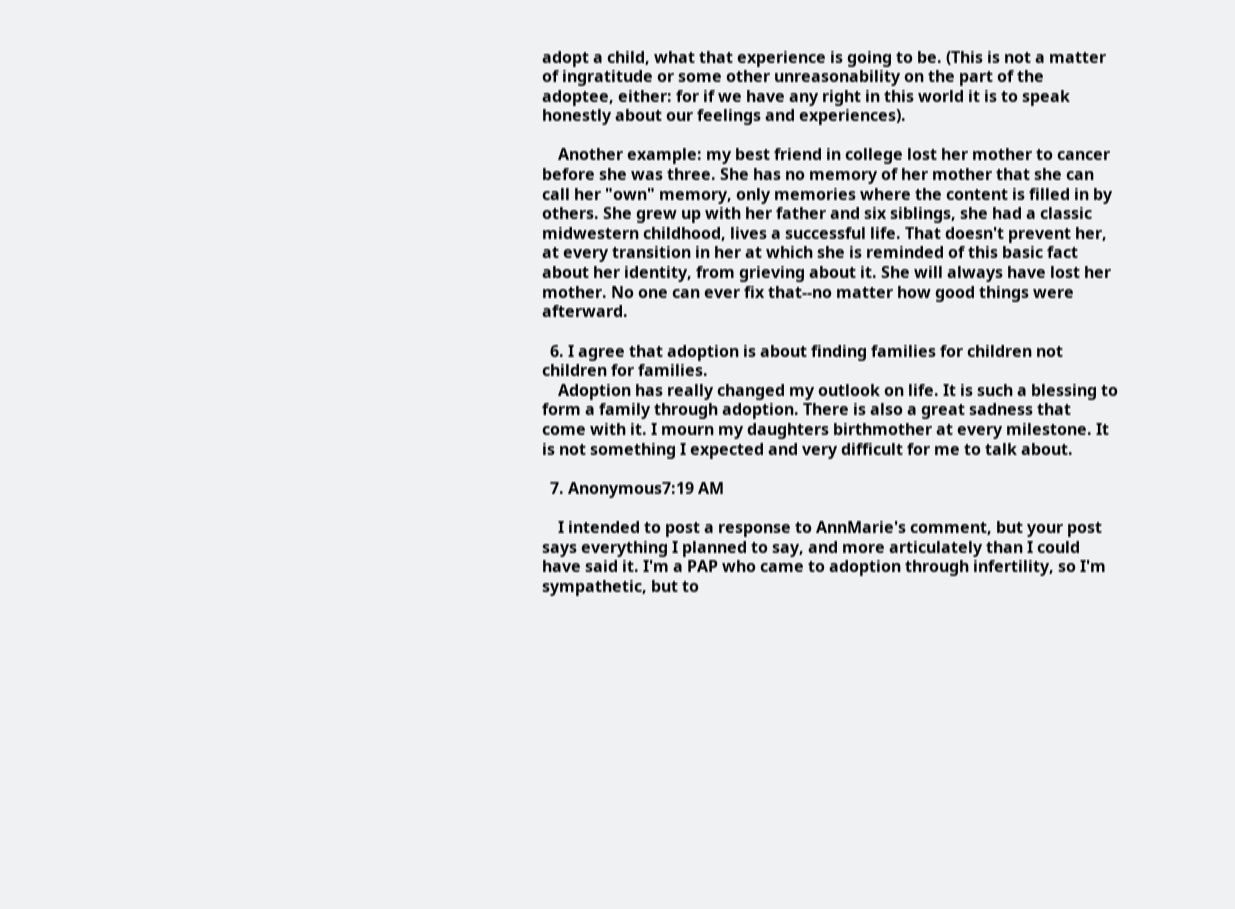adopt a child, what that experience is going to be. (This is not a matter of ingratitude or some other unreasonability on the part of the adoptee, either: for if we have any right in this world it is to speak honestly about our feelings and experiences).

    Another example: my best friend in college lost her mother to cancer before she was three. She has no memory of her mother that she can call her "own" memory, only memories where the content is filled in by others. She grew up with her father and six siblings, she had a classic midwestern childhood, lives a successful life. That doesn't prevent her, at every transition in her at which she is reminded of this basic fact about her identity, from grieving about it. She will always have lost her mother. No one can ever fix that--no matter how good things were afterward.

  6. I agree that adoption is about finding families for children not children for families.
    Adoption has really changed my outlook on life. It is such a blessing to form a family through adoption. There is also a great sadness that come with it. I mourn my daughters birthmother at every milestone. It is not something I expected and very difficult for me to talk about.

  7. Anonymous7:19 AM

    I intended to post a response to AnnMarie's comment, but your post says everything I planned to say, and more articulately than I could have said it. I'm a PAP who came to adoption through infertility, so I'm sympathetic, but to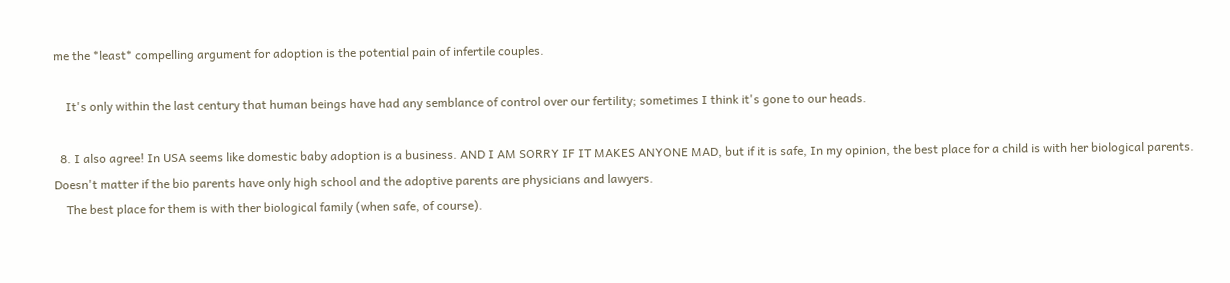me the *least* compelling argument for adoption is the potential pain of infertile couples.

    It's only within the last century that human beings have had any semblance of control over our fertility; sometimes I think it's gone to our heads.

  8. I also agree! In USA seems like domestic baby adoption is a business. AND I AM SORRY IF IT MAKES ANYONE MAD, but if it is safe, In my opinion, the best place for a child is with her biological parents. Doesn't matter if the bio parents have only high school and the adoptive parents are physicians and lawyers.
    The best place for them is with ther biological family (when safe, of course).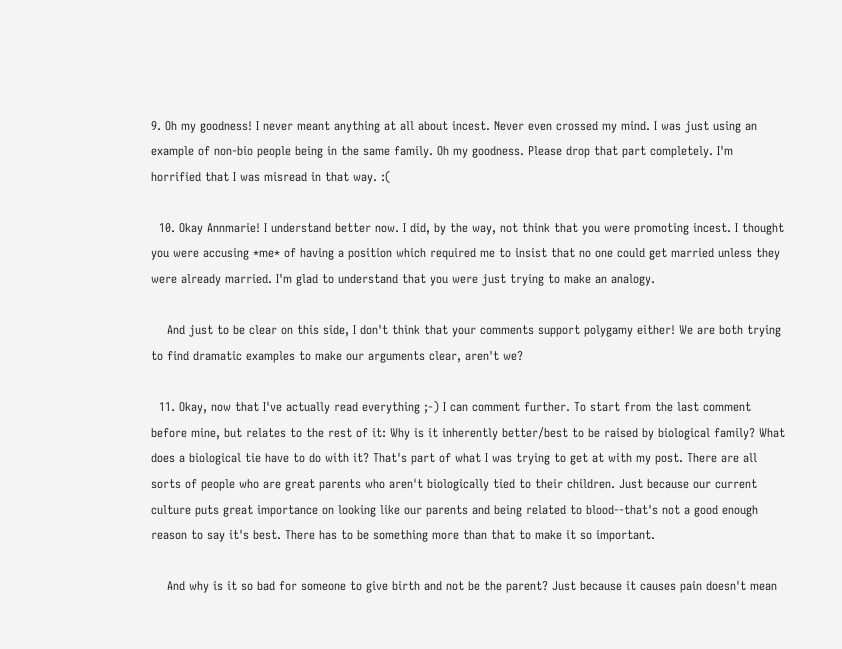9. Oh my goodness! I never meant anything at all about incest. Never even crossed my mind. I was just using an example of non-bio people being in the same family. Oh my goodness. Please drop that part completely. I'm horrified that I was misread in that way. :(

  10. Okay Annmarie! I understand better now. I did, by the way, not think that you were promoting incest. I thought you were accusing *me* of having a position which required me to insist that no one could get married unless they were already married. I'm glad to understand that you were just trying to make an analogy.

    And just to be clear on this side, I don't think that your comments support polygamy either! We are both trying to find dramatic examples to make our arguments clear, aren't we?

  11. Okay, now that I've actually read everything ;-) I can comment further. To start from the last comment before mine, but relates to the rest of it: Why is it inherently better/best to be raised by biological family? What does a biological tie have to do with it? That's part of what I was trying to get at with my post. There are all sorts of people who are great parents who aren't biologically tied to their children. Just because our current culture puts great importance on looking like our parents and being related to blood--that's not a good enough reason to say it's best. There has to be something more than that to make it so important.

    And why is it so bad for someone to give birth and not be the parent? Just because it causes pain doesn't mean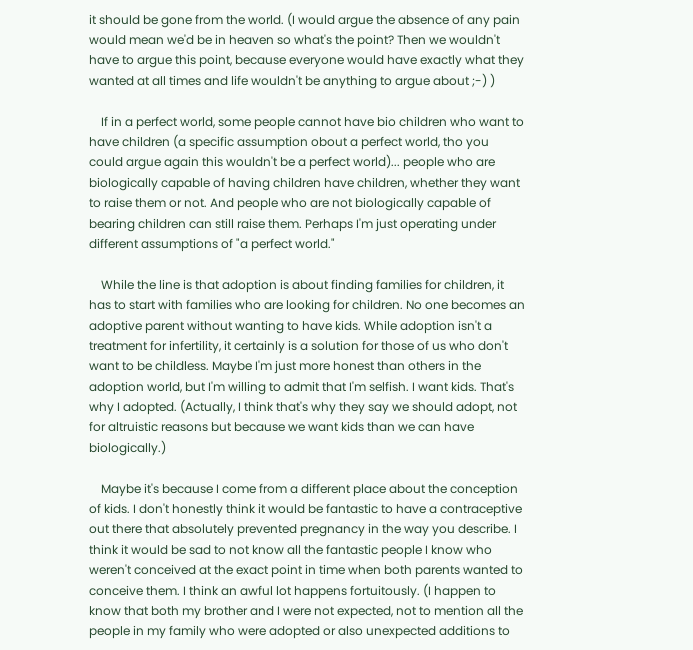it should be gone from the world. (I would argue the absence of any pain would mean we'd be in heaven so what's the point? Then we wouldn't have to argue this point, because everyone would have exactly what they wanted at all times and life wouldn't be anything to argue about ;-) )

    If in a perfect world, some people cannot have bio children who want to have children (a specific assumption obout a perfect world, tho you could argue again this wouldn't be a perfect world)... people who are biologically capable of having children have children, whether they want to raise them or not. And people who are not biologically capable of bearing children can still raise them. Perhaps I'm just operating under different assumptions of "a perfect world."

    While the line is that adoption is about finding families for children, it has to start with families who are looking for children. No one becomes an adoptive parent without wanting to have kids. While adoption isn't a treatment for infertility, it certainly is a solution for those of us who don't want to be childless. Maybe I'm just more honest than others in the adoption world, but I'm willing to admit that I'm selfish. I want kids. That's why I adopted. (Actually, I think that's why they say we should adopt, not for altruistic reasons but because we want kids than we can have biologically.)

    Maybe it's because I come from a different place about the conception of kids. I don't honestly think it would be fantastic to have a contraceptive out there that absolutely prevented pregnancy in the way you describe. I think it would be sad to not know all the fantastic people I know who weren't conceived at the exact point in time when both parents wanted to conceive them. I think an awful lot happens fortuitously. (I happen to know that both my brother and I were not expected, not to mention all the people in my family who were adopted or also unexpected additions to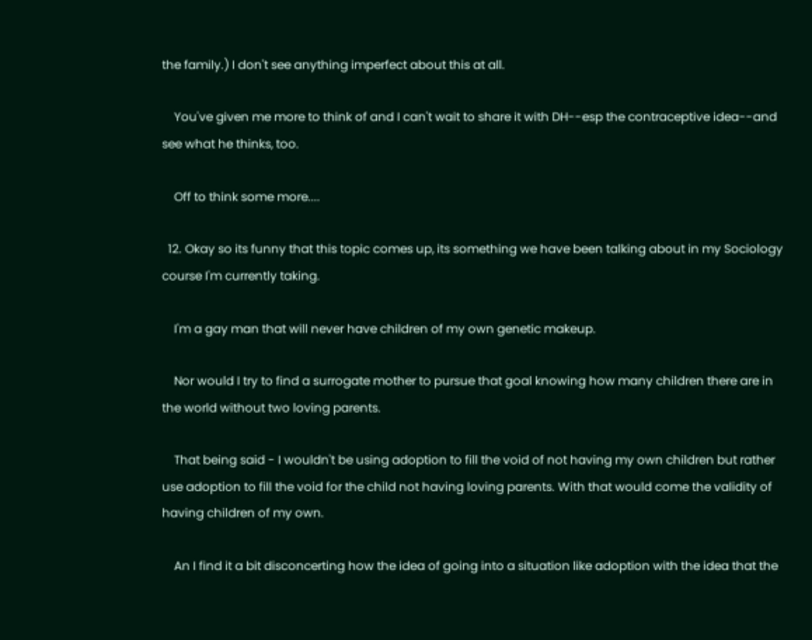the family.) I don't see anything imperfect about this at all.

    You've given me more to think of and I can't wait to share it with DH--esp the contraceptive idea--and see what he thinks, too.

    Off to think some more....

  12. Okay so its funny that this topic comes up, its something we have been talking about in my Sociology course I'm currently taking.

    I'm a gay man that will never have children of my own genetic makeup.

    Nor would I try to find a surrogate mother to pursue that goal knowing how many children there are in the world without two loving parents.

    That being said - I wouldn't be using adoption to fill the void of not having my own children but rather use adoption to fill the void for the child not having loving parents. With that would come the validity of having children of my own.

    An I find it a bit disconcerting how the idea of going into a situation like adoption with the idea that the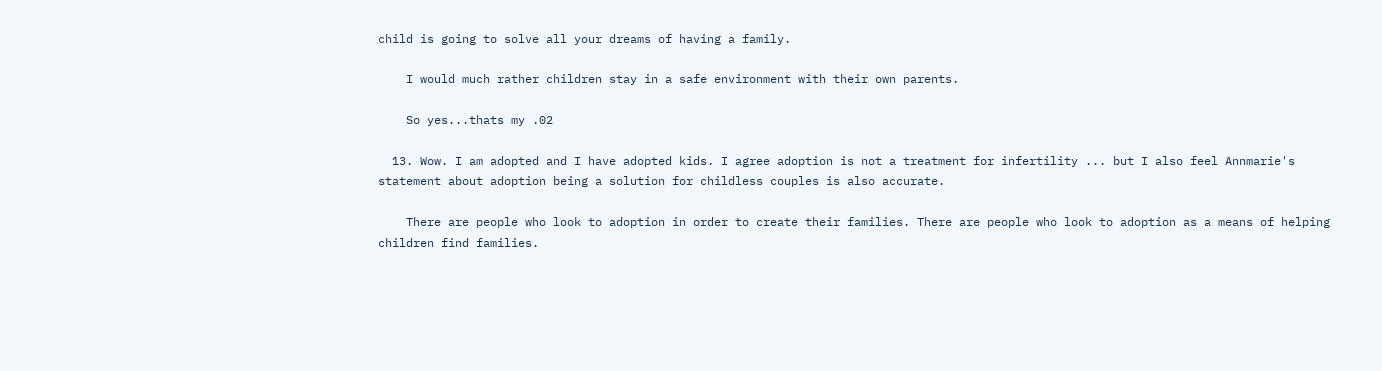child is going to solve all your dreams of having a family.

    I would much rather children stay in a safe environment with their own parents.

    So yes...thats my .02

  13. Wow. I am adopted and I have adopted kids. I agree adoption is not a treatment for infertility ... but I also feel Annmarie's statement about adoption being a solution for childless couples is also accurate.

    There are people who look to adoption in order to create their families. There are people who look to adoption as a means of helping children find families.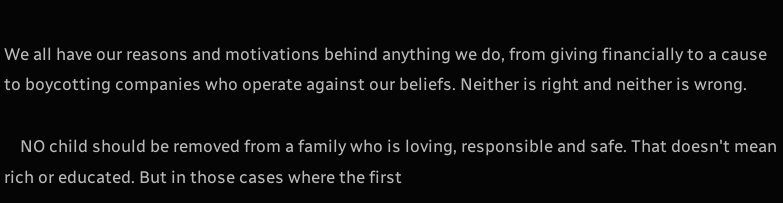We all have our reasons and motivations behind anything we do, from giving financially to a cause to boycotting companies who operate against our beliefs. Neither is right and neither is wrong.

    NO child should be removed from a family who is loving, responsible and safe. That doesn't mean rich or educated. But in those cases where the first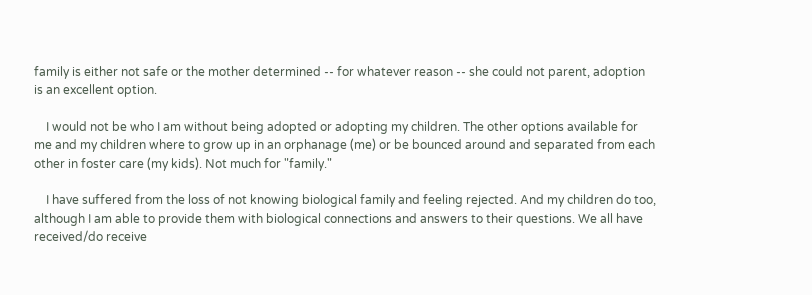family is either not safe or the mother determined -- for whatever reason -- she could not parent, adoption is an excellent option.

    I would not be who I am without being adopted or adopting my children. The other options available for me and my children where to grow up in an orphanage (me) or be bounced around and separated from each other in foster care (my kids). Not much for "family."

    I have suffered from the loss of not knowing biological family and feeling rejected. And my children do too, although I am able to provide them with biological connections and answers to their questions. We all have received/do receive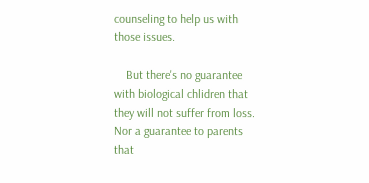counseling to help us with those issues.

    But there's no guarantee with biological chlidren that they will not suffer from loss. Nor a guarantee to parents that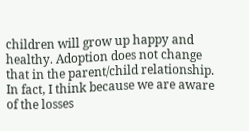children will grow up happy and healthy. Adoption does not change that in the parent/child relationship. In fact, I think because we are aware of the losses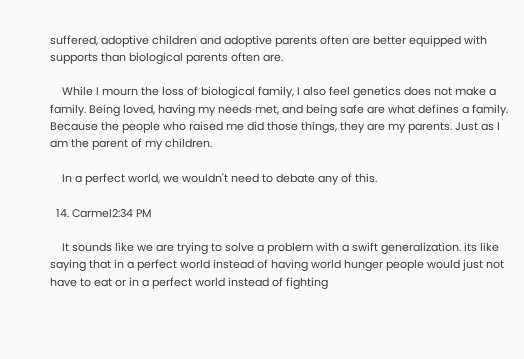suffered, adoptive children and adoptive parents often are better equipped with supports than biological parents often are.

    While I mourn the loss of biological family, I also feel genetics does not make a family. Being loved, having my needs met, and being safe are what defines a family. Because the people who raised me did those things, they are my parents. Just as I am the parent of my children.

    In a perfect world, we wouldn't need to debate any of this.

  14. Carmel2:34 PM

    It sounds like we are trying to solve a problem with a swift generalization. its like saying that in a perfect world instead of having world hunger people would just not have to eat or in a perfect world instead of fighting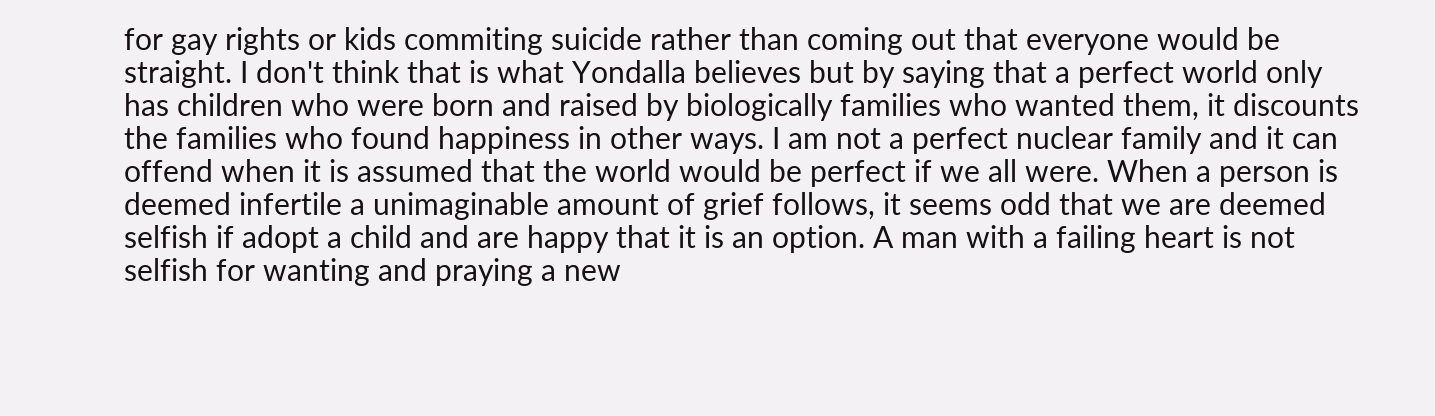for gay rights or kids commiting suicide rather than coming out that everyone would be straight. I don't think that is what Yondalla believes but by saying that a perfect world only has children who were born and raised by biologically families who wanted them, it discounts the families who found happiness in other ways. I am not a perfect nuclear family and it can offend when it is assumed that the world would be perfect if we all were. When a person is deemed infertile a unimaginable amount of grief follows, it seems odd that we are deemed selfish if adopt a child and are happy that it is an option. A man with a failing heart is not selfish for wanting and praying a new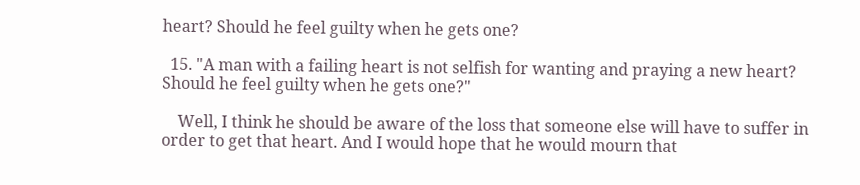heart? Should he feel guilty when he gets one?

  15. "A man with a failing heart is not selfish for wanting and praying a new heart? Should he feel guilty when he gets one?"

    Well, I think he should be aware of the loss that someone else will have to suffer in order to get that heart. And I would hope that he would mourn that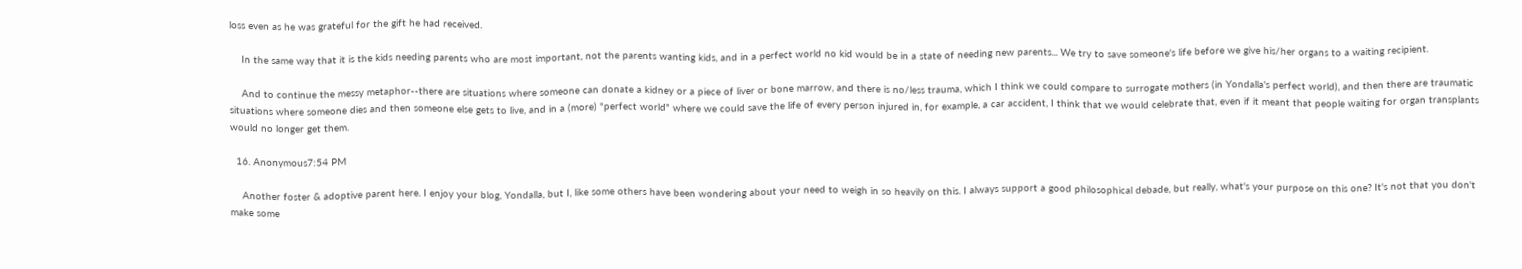loss even as he was grateful for the gift he had received.

    In the same way that it is the kids needing parents who are most important, not the parents wanting kids, and in a perfect world no kid would be in a state of needing new parents... We try to save someone's life before we give his/her organs to a waiting recipient.

    And to continue the messy metaphor--there are situations where someone can donate a kidney or a piece of liver or bone marrow, and there is no/less trauma, which I think we could compare to surrogate mothers (in Yondalla's perfect world), and then there are traumatic situations where someone dies and then someone else gets to live, and in a (more) "perfect world" where we could save the life of every person injured in, for example, a car accident, I think that we would celebrate that, even if it meant that people waiting for organ transplants would no longer get them.

  16. Anonymous7:54 PM

    Another foster & adoptive parent here. I enjoy your blog, Yondalla, but I, like some others have been wondering about your need to weigh in so heavily on this. I always support a good philosophical debade, but really, what's your purpose on this one? It's not that you don't make some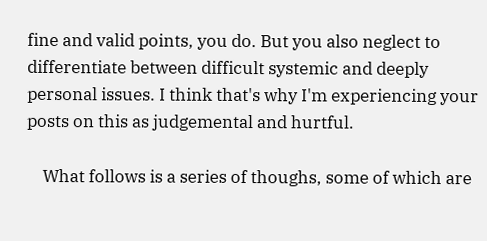fine and valid points, you do. But you also neglect to differentiate between difficult systemic and deeply personal issues. I think that's why I'm experiencing your posts on this as judgemental and hurtful.

    What follows is a series of thoughs, some of which are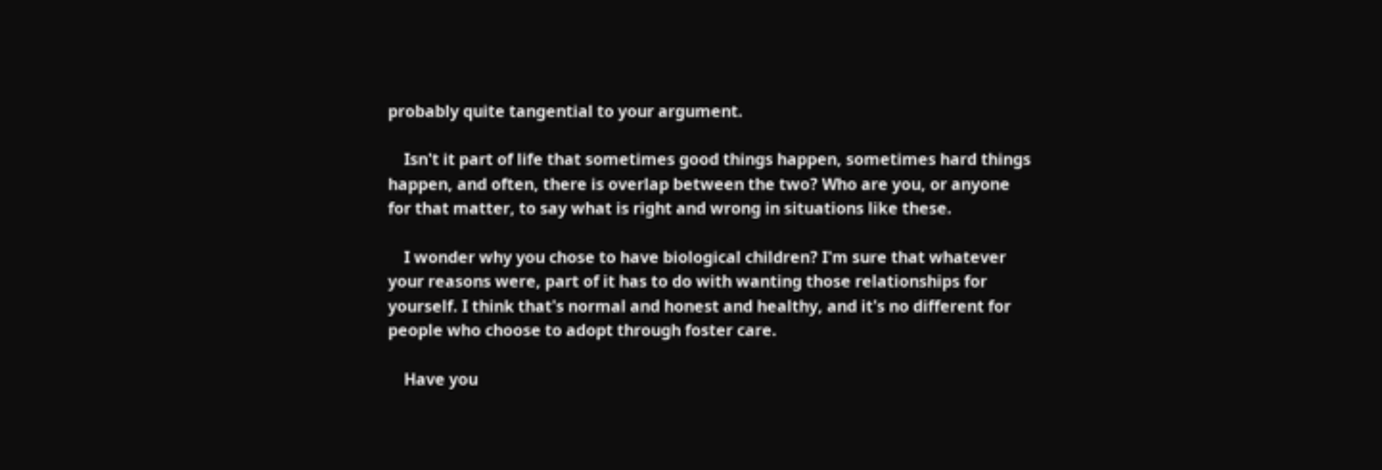probably quite tangential to your argument.

    Isn't it part of life that sometimes good things happen, sometimes hard things happen, and often, there is overlap between the two? Who are you, or anyone for that matter, to say what is right and wrong in situations like these.

    I wonder why you chose to have biological children? I'm sure that whatever your reasons were, part of it has to do with wanting those relationships for yourself. I think that's normal and honest and healthy, and it's no different for people who choose to adopt through foster care.

    Have you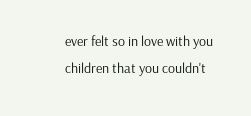ever felt so in love with you children that you couldn't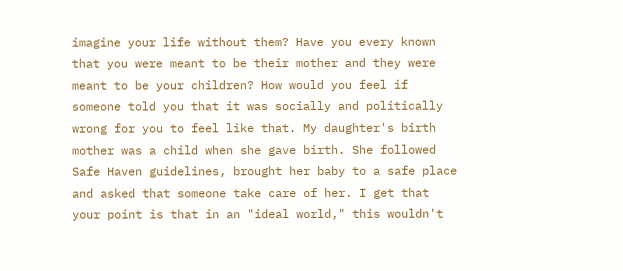imagine your life without them? Have you every known that you were meant to be their mother and they were meant to be your children? How would you feel if someone told you that it was socially and politically wrong for you to feel like that. My daughter's birth mother was a child when she gave birth. She followed Safe Haven guidelines, brought her baby to a safe place and asked that someone take care of her. I get that your point is that in an "ideal world," this wouldn't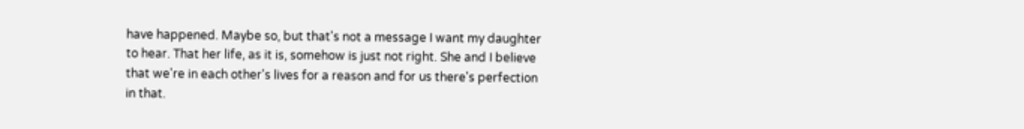have happened. Maybe so, but that's not a message I want my daughter to hear. That her life, as it is, somehow is just not right. She and I believe that we're in each other's lives for a reason and for us there's perfection in that.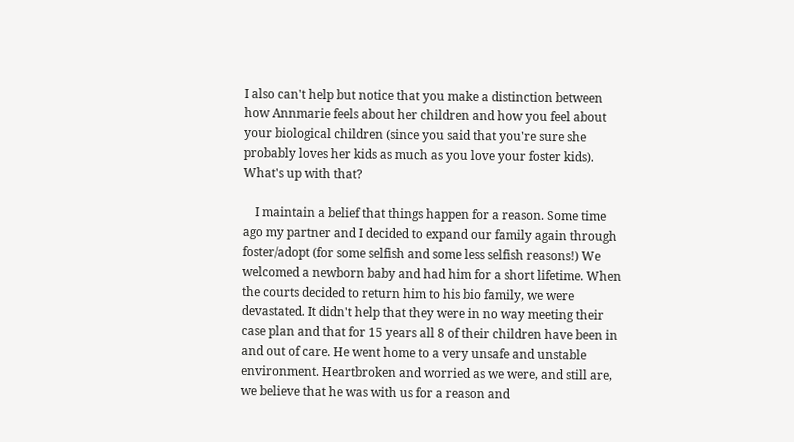I also can't help but notice that you make a distinction between how Annmarie feels about her children and how you feel about your biological children (since you said that you're sure she probably loves her kids as much as you love your foster kids). What's up with that?

    I maintain a belief that things happen for a reason. Some time ago my partner and I decided to expand our family again through foster/adopt (for some selfish and some less selfish reasons!) We welcomed a newborn baby and had him for a short lifetime. When the courts decided to return him to his bio family, we were devastated. It didn't help that they were in no way meeting their case plan and that for 15 years all 8 of their children have been in and out of care. He went home to a very unsafe and unstable environment. Heartbroken and worried as we were, and still are, we believe that he was with us for a reason and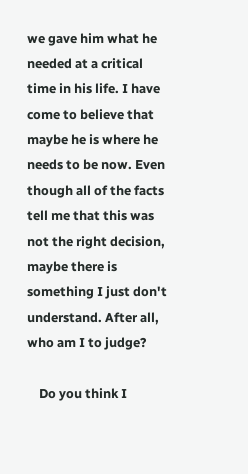we gave him what he needed at a critical time in his life. I have come to believe that maybe he is where he needs to be now. Even though all of the facts tell me that this was not the right decision, maybe there is something I just don't understand. After all, who am I to judge?

    Do you think I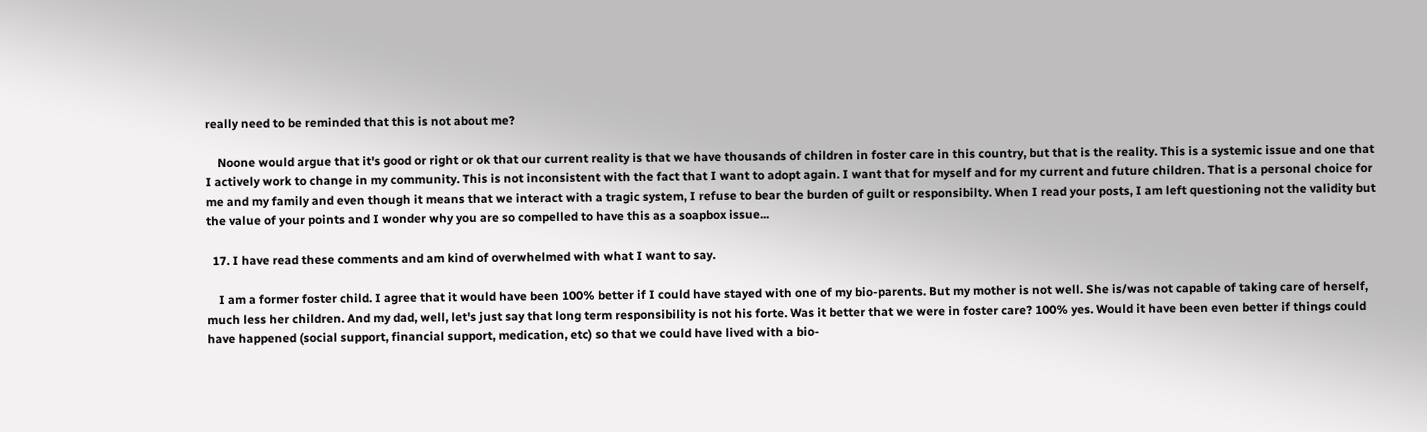really need to be reminded that this is not about me?

    Noone would argue that it's good or right or ok that our current reality is that we have thousands of children in foster care in this country, but that is the reality. This is a systemic issue and one that I actively work to change in my community. This is not inconsistent with the fact that I want to adopt again. I want that for myself and for my current and future children. That is a personal choice for me and my family and even though it means that we interact with a tragic system, I refuse to bear the burden of guilt or responsibilty. When I read your posts, I am left questioning not the validity but the value of your points and I wonder why you are so compelled to have this as a soapbox issue...

  17. I have read these comments and am kind of overwhelmed with what I want to say.

    I am a former foster child. I agree that it would have been 100% better if I could have stayed with one of my bio-parents. But my mother is not well. She is/was not capable of taking care of herself, much less her children. And my dad, well, let's just say that long term responsibility is not his forte. Was it better that we were in foster care? 100% yes. Would it have been even better if things could have happened (social support, financial support, medication, etc) so that we could have lived with a bio-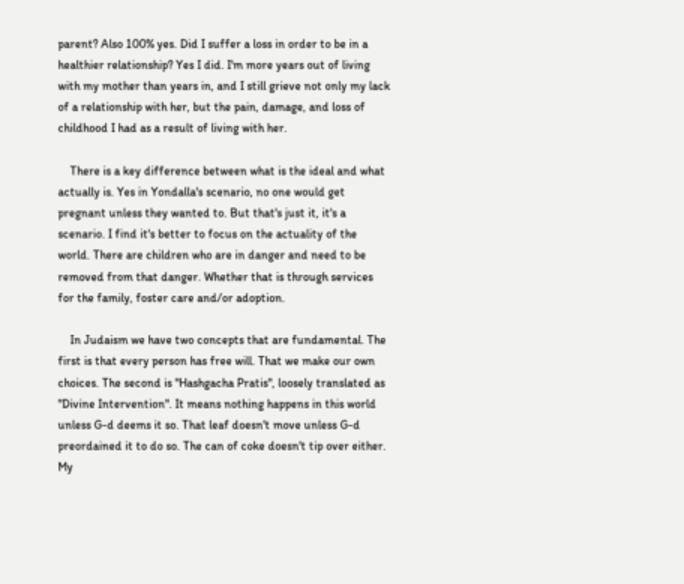parent? Also 100% yes. Did I suffer a loss in order to be in a healthier relationship? Yes I did. I'm more years out of living with my mother than years in, and I still grieve not only my lack of a relationship with her, but the pain, damage, and loss of childhood I had as a result of living with her.

    There is a key difference between what is the ideal and what actually is. Yes in Yondalla's scenario, no one would get pregnant unless they wanted to. But that's just it, it's a scenario. I find it's better to focus on the actuality of the world. There are children who are in danger and need to be removed from that danger. Whether that is through services for the family, foster care and/or adoption.

    In Judaism we have two concepts that are fundamental. The first is that every person has free will. That we make our own choices. The second is "Hashgacha Pratis", loosely translated as "Divine Intervention". It means nothing happens in this world unless G-d deems it so. That leaf doesn't move unless G-d preordained it to do so. The can of coke doesn't tip over either. My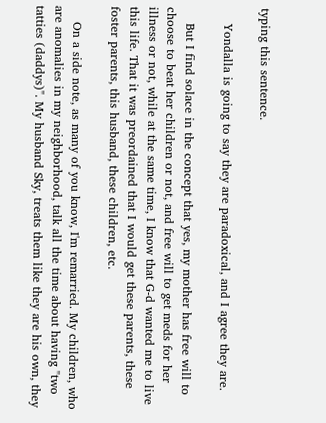typing this sentence.

    Yondalla is going to say they are paradoxical, and I agree they are.

    But I find solace in the concept that yes, my mother has free will to choose to beat her children or not, and free will to get meds for her illness or not, while at the same time, I know that G-d wanted me to live this life. That it was preordained that I would get these parents, these foster parents, this husband, these children, etc.

    On a side note, as many of you know, I'm remarried. My children, who are anomalies in my neighborhood, talk all the time about having "two tatties (daddys)". My husband Sky, treats them like they are his own, they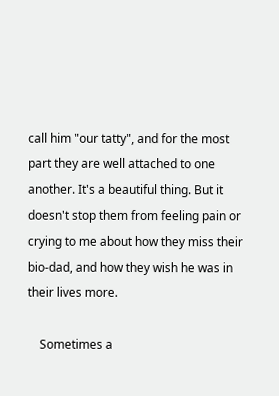call him "our tatty", and for the most part they are well attached to one another. It's a beautiful thing. But it doesn't stop them from feeling pain or crying to me about how they miss their bio-dad, and how they wish he was in their lives more.

    Sometimes a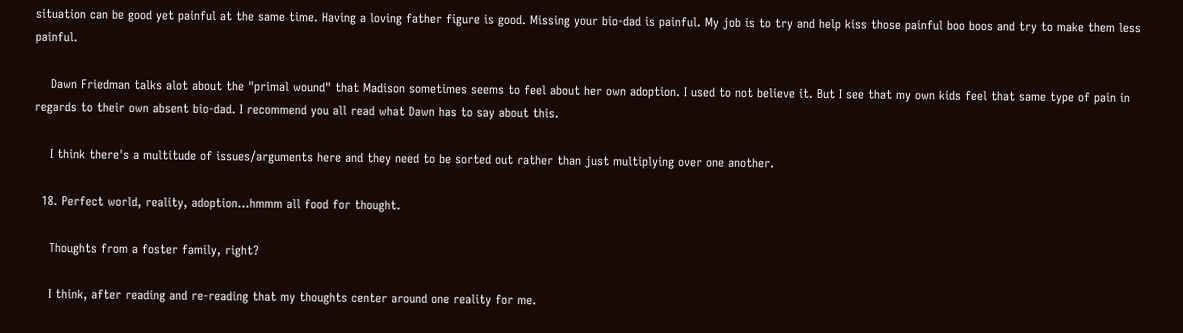situation can be good yet painful at the same time. Having a loving father figure is good. Missing your bio-dad is painful. My job is to try and help kiss those painful boo boos and try to make them less painful.

    Dawn Friedman talks alot about the "primal wound" that Madison sometimes seems to feel about her own adoption. I used to not believe it. But I see that my own kids feel that same type of pain in regards to their own absent bio-dad. I recommend you all read what Dawn has to say about this.

    I think there's a multitude of issues/arguments here and they need to be sorted out rather than just multiplying over one another.

  18. Perfect world, reality, adoption...hmmm all food for thought.

    Thoughts from a foster family, right?

    I think, after reading and re-reading that my thoughts center around one reality for me.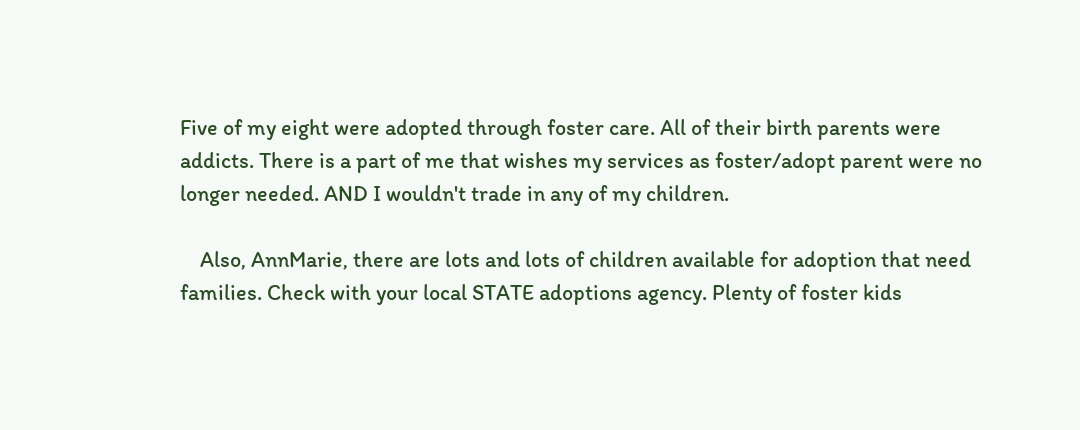Five of my eight were adopted through foster care. All of their birth parents were addicts. There is a part of me that wishes my services as foster/adopt parent were no longer needed. AND I wouldn't trade in any of my children.

    Also, AnnMarie, there are lots and lots of children available for adoption that need families. Check with your local STATE adoptions agency. Plenty of foster kids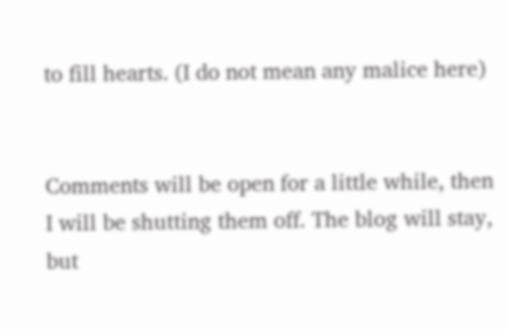to fill hearts. (I do not mean any malice here)


Comments will be open for a little while, then I will be shutting them off. The blog will stay, but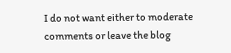I do not want either to moderate comments or leave the blog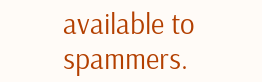available to spammers.